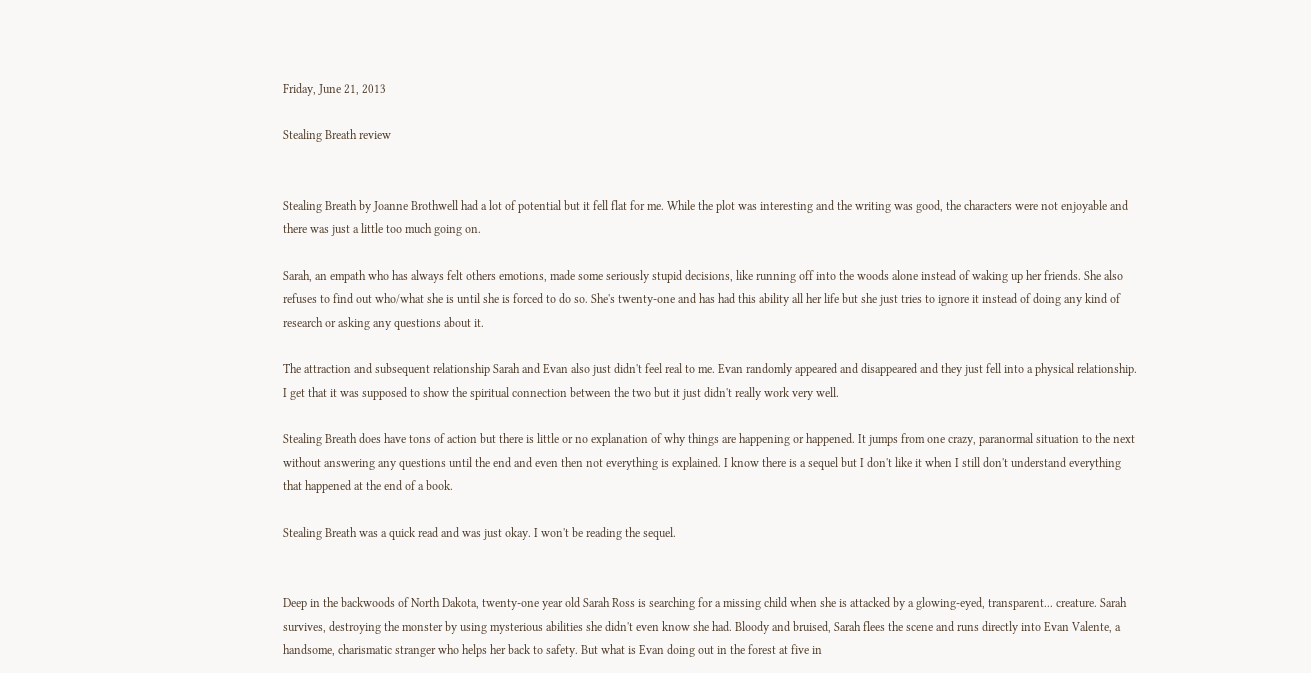Friday, June 21, 2013

Stealing Breath review


Stealing Breath by Joanne Brothwell had a lot of potential but it fell flat for me. While the plot was interesting and the writing was good, the characters were not enjoyable and there was just a little too much going on.

Sarah, an empath who has always felt others emotions, made some seriously stupid decisions, like running off into the woods alone instead of waking up her friends. She also refuses to find out who/what she is until she is forced to do so. She's twenty-one and has had this ability all her life but she just tries to ignore it instead of doing any kind of research or asking any questions about it.

The attraction and subsequent relationship Sarah and Evan also just didn't feel real to me. Evan randomly appeared and disappeared and they just fell into a physical relationship. I get that it was supposed to show the spiritual connection between the two but it just didn't really work very well.

Stealing Breath does have tons of action but there is little or no explanation of why things are happening or happened. It jumps from one crazy, paranormal situation to the next without answering any questions until the end and even then not everything is explained. I know there is a sequel but I don't like it when I still don't understand everything that happened at the end of a book.

Stealing Breath was a quick read and was just okay. I won't be reading the sequel.


Deep in the backwoods of North Dakota, twenty-one year old Sarah Ross is searching for a missing child when she is attacked by a glowing-eyed, transparent... creature. Sarah survives, destroying the monster by using mysterious abilities she didn't even know she had. Bloody and bruised, Sarah flees the scene and runs directly into Evan Valente, a handsome, charismatic stranger who helps her back to safety. But what is Evan doing out in the forest at five in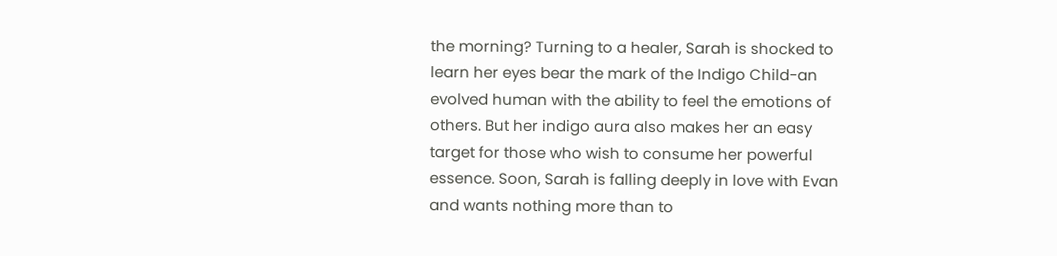the morning? Turning to a healer, Sarah is shocked to learn her eyes bear the mark of the Indigo Child-an evolved human with the ability to feel the emotions of others. But her indigo aura also makes her an easy target for those who wish to consume her powerful essence. Soon, Sarah is falling deeply in love with Evan and wants nothing more than to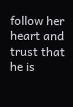follow her heart and trust that he is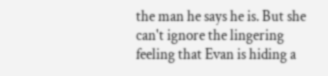the man he says he is. But she can't ignore the lingering feeling that Evan is hiding a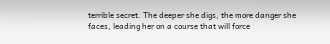terrible secret. The deeper she digs, the more danger she faces, leading her on a course that will force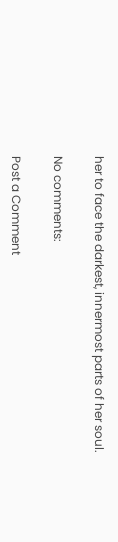her to face the darkest, innermost parts of her soul.

No comments:

Post a Comment